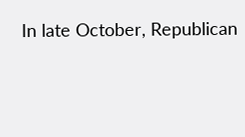In late October, Republican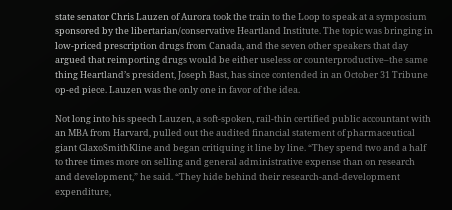state senator Chris Lauzen of Aurora took the train to the Loop to speak at a symposium sponsored by the libertarian/conservative Heartland Institute. The topic was bringing in low-priced prescription drugs from Canada, and the seven other speakers that day argued that reimporting drugs would be either useless or counterproductive–the same thing Heartland’s president, Joseph Bast, has since contended in an October 31 Tribune op-ed piece. Lauzen was the only one in favor of the idea.

Not long into his speech Lauzen, a soft-spoken, rail-thin certified public accountant with an MBA from Harvard, pulled out the audited financial statement of pharmaceutical giant GlaxoSmithKline and began critiquing it line by line. “They spend two and a half to three times more on selling and general administrative expense than on research and development,” he said. “They hide behind their research-and-development expenditure,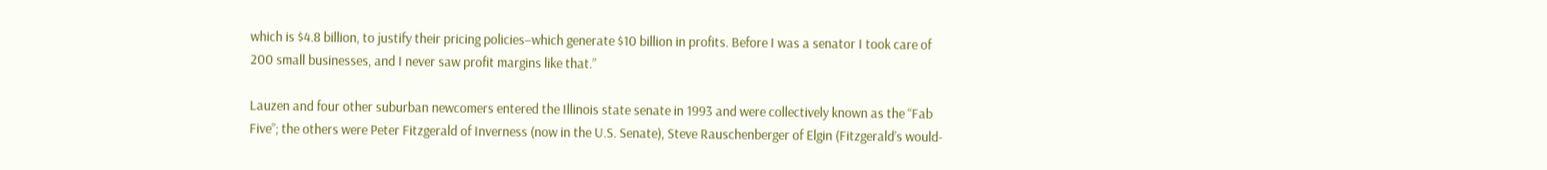which is $4.8 billion, to justify their pricing policies–which generate $10 billion in profits. Before I was a senator I took care of 200 small businesses, and I never saw profit margins like that.”

Lauzen and four other suburban newcomers entered the Illinois state senate in 1993 and were collectively known as the “Fab Five”; the others were Peter Fitzgerald of Inverness (now in the U.S. Senate), Steve Rauschenberger of Elgin (Fitzgerald’s would-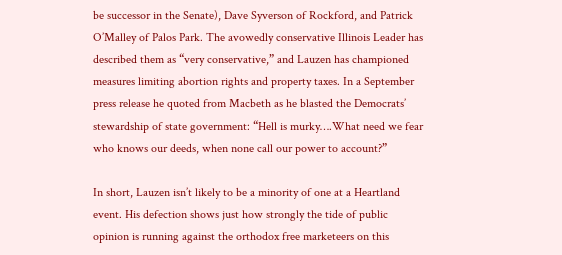be successor in the Senate), Dave Syverson of Rockford, and Patrick O’Malley of Palos Park. The avowedly conservative Illinois Leader has described them as “very conservative,” and Lauzen has championed measures limiting abortion rights and property taxes. In a September press release he quoted from Macbeth as he blasted the Democrats’ stewardship of state government: “Hell is murky….What need we fear who knows our deeds, when none call our power to account?”

In short, Lauzen isn’t likely to be a minority of one at a Heartland event. His defection shows just how strongly the tide of public opinion is running against the orthodox free marketeers on this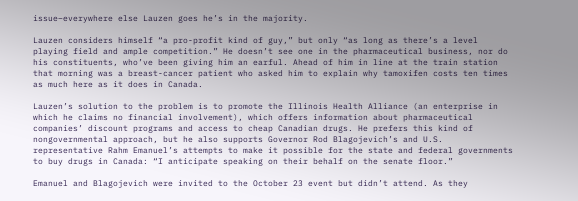issue–everywhere else Lauzen goes he’s in the majority.

Lauzen considers himself “a pro-profit kind of guy,” but only “as long as there’s a level playing field and ample competition.” He doesn’t see one in the pharmaceutical business, nor do his constituents, who’ve been giving him an earful. Ahead of him in line at the train station that morning was a breast-cancer patient who asked him to explain why tamoxifen costs ten times as much here as it does in Canada.

Lauzen’s solution to the problem is to promote the Illinois Health Alliance (an enterprise in which he claims no financial involvement), which offers information about pharmaceutical companies’ discount programs and access to cheap Canadian drugs. He prefers this kind of nongovernmental approach, but he also supports Governor Rod Blagojevich’s and U.S. representative Rahm Emanuel’s attempts to make it possible for the state and federal governments to buy drugs in Canada: “I anticipate speaking on their behalf on the senate floor.”

Emanuel and Blagojevich were invited to the October 23 event but didn’t attend. As they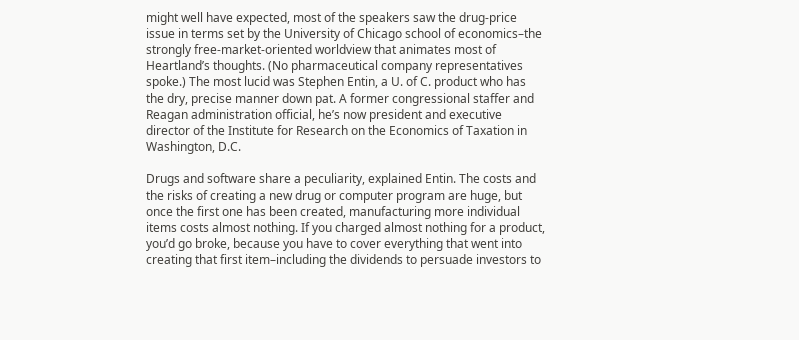might well have expected, most of the speakers saw the drug-price issue in terms set by the University of Chicago school of economics–the strongly free-market-oriented worldview that animates most of Heartland’s thoughts. (No pharmaceutical company representatives spoke.) The most lucid was Stephen Entin, a U. of C. product who has the dry, precise manner down pat. A former congressional staffer and Reagan administration official, he’s now president and executive director of the Institute for Research on the Economics of Taxation in Washington, D.C.

Drugs and software share a peculiarity, explained Entin. The costs and the risks of creating a new drug or computer program are huge, but once the first one has been created, manufacturing more individual items costs almost nothing. If you charged almost nothing for a product, you’d go broke, because you have to cover everything that went into creating that first item–including the dividends to persuade investors to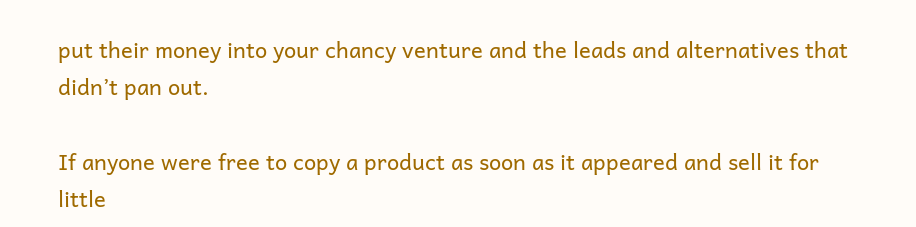put their money into your chancy venture and the leads and alternatives that didn’t pan out.

If anyone were free to copy a product as soon as it appeared and sell it for little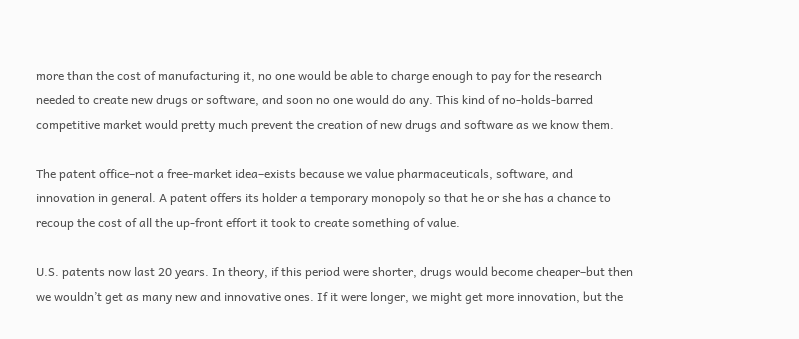more than the cost of manufacturing it, no one would be able to charge enough to pay for the research needed to create new drugs or software, and soon no one would do any. This kind of no-holds-barred competitive market would pretty much prevent the creation of new drugs and software as we know them.

The patent office–not a free-market idea–exists because we value pharmaceuticals, software, and innovation in general. A patent offers its holder a temporary monopoly so that he or she has a chance to recoup the cost of all the up-front effort it took to create something of value.

U.S. patents now last 20 years. In theory, if this period were shorter, drugs would become cheaper–but then we wouldn’t get as many new and innovative ones. If it were longer, we might get more innovation, but the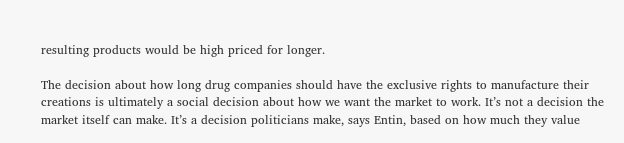resulting products would be high priced for longer.

The decision about how long drug companies should have the exclusive rights to manufacture their creations is ultimately a social decision about how we want the market to work. It’s not a decision the market itself can make. It’s a decision politicians make, says Entin, based on how much they value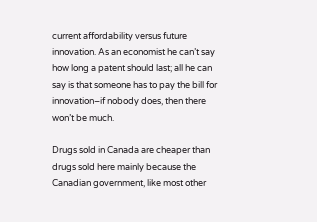current affordability versus future innovation. As an economist he can’t say how long a patent should last; all he can say is that someone has to pay the bill for innovation–if nobody does, then there won’t be much.

Drugs sold in Canada are cheaper than drugs sold here mainly because the Canadian government, like most other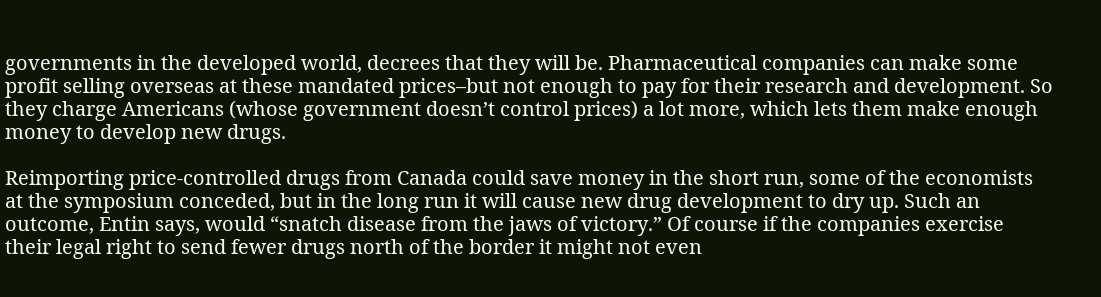governments in the developed world, decrees that they will be. Pharmaceutical companies can make some profit selling overseas at these mandated prices–but not enough to pay for their research and development. So they charge Americans (whose government doesn’t control prices) a lot more, which lets them make enough money to develop new drugs.

Reimporting price-controlled drugs from Canada could save money in the short run, some of the economists at the symposium conceded, but in the long run it will cause new drug development to dry up. Such an outcome, Entin says, would “snatch disease from the jaws of victory.” Of course if the companies exercise their legal right to send fewer drugs north of the border it might not even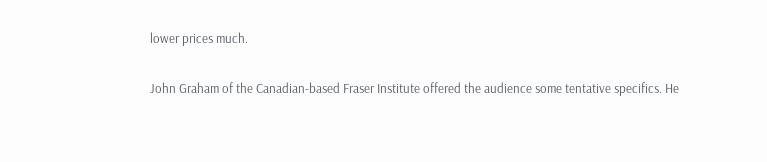lower prices much.

John Graham of the Canadian-based Fraser Institute offered the audience some tentative specifics. He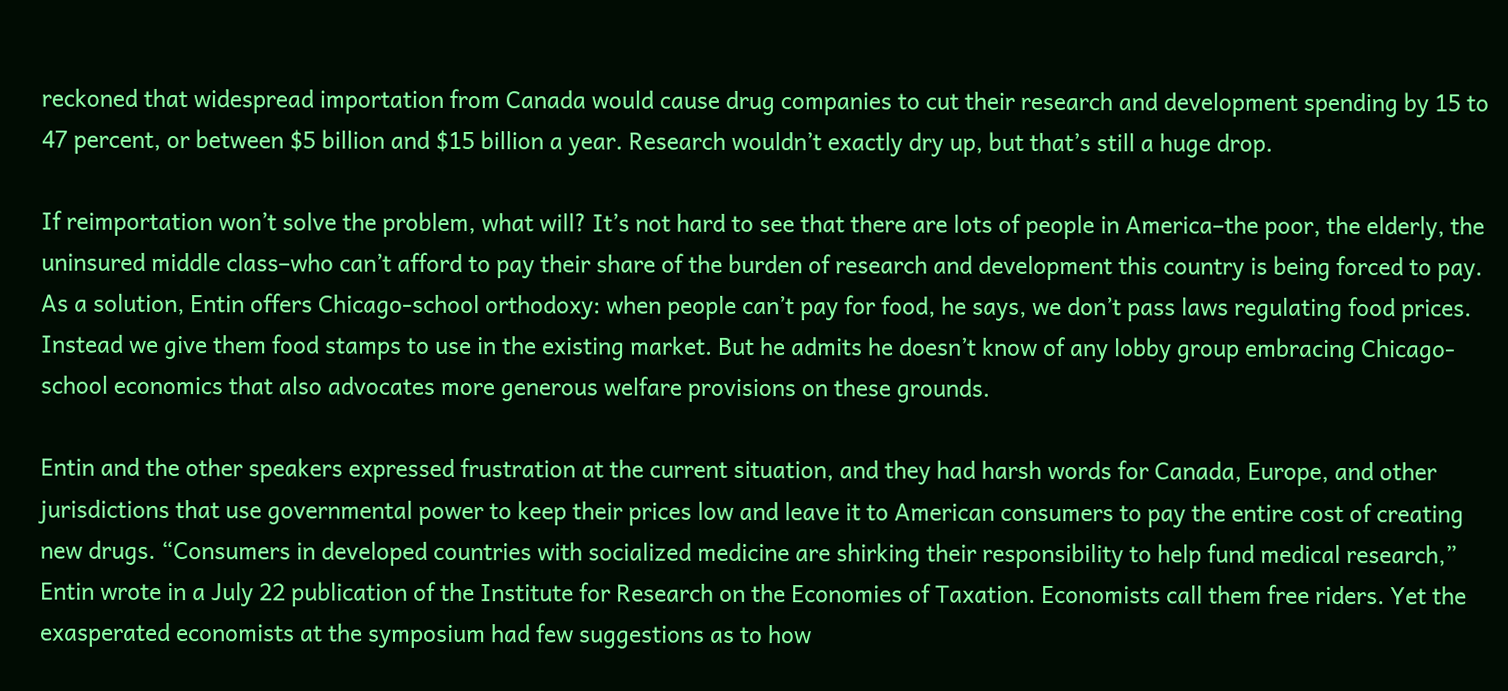reckoned that widespread importation from Canada would cause drug companies to cut their research and development spending by 15 to 47 percent, or between $5 billion and $15 billion a year. Research wouldn’t exactly dry up, but that’s still a huge drop.

If reimportation won’t solve the problem, what will? It’s not hard to see that there are lots of people in America–the poor, the elderly, the uninsured middle class–who can’t afford to pay their share of the burden of research and development this country is being forced to pay. As a solution, Entin offers Chicago-school orthodoxy: when people can’t pay for food, he says, we don’t pass laws regulating food prices. Instead we give them food stamps to use in the existing market. But he admits he doesn’t know of any lobby group embracing Chicago-school economics that also advocates more generous welfare provisions on these grounds.

Entin and the other speakers expressed frustration at the current situation, and they had harsh words for Canada, Europe, and other jurisdictions that use governmental power to keep their prices low and leave it to American consumers to pay the entire cost of creating new drugs. “Consumers in developed countries with socialized medicine are shirking their responsibility to help fund medical research,” Entin wrote in a July 22 publication of the Institute for Research on the Economies of Taxation. Economists call them free riders. Yet the exasperated economists at the symposium had few suggestions as to how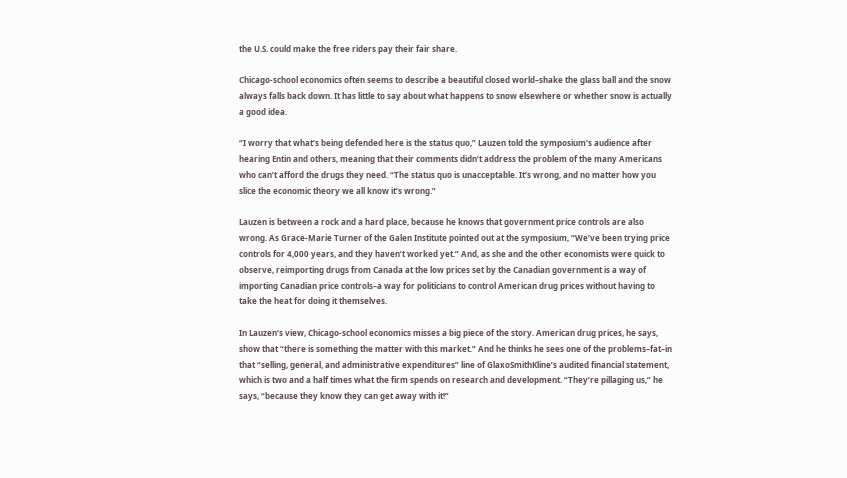the U.S. could make the free riders pay their fair share.

Chicago-school economics often seems to describe a beautiful closed world–shake the glass ball and the snow always falls back down. It has little to say about what happens to snow elsewhere or whether snow is actually a good idea.

“I worry that what’s being defended here is the status quo,” Lauzen told the symposium’s audience after hearing Entin and others, meaning that their comments didn’t address the problem of the many Americans who can’t afford the drugs they need. “The status quo is unacceptable. It’s wrong, and no matter how you slice the economic theory we all know it’s wrong.”

Lauzen is between a rock and a hard place, because he knows that government price controls are also wrong. As Grace-Marie Turner of the Galen Institute pointed out at the symposium, “We’ve been trying price controls for 4,000 years, and they haven’t worked yet.” And, as she and the other economists were quick to observe, reimporting drugs from Canada at the low prices set by the Canadian government is a way of importing Canadian price controls–a way for politicians to control American drug prices without having to take the heat for doing it themselves.

In Lauzen’s view, Chicago-school economics misses a big piece of the story. American drug prices, he says, show that “there is something the matter with this market.” And he thinks he sees one of the problems–fat–in that “selling, general, and administrative expenditures” line of GlaxoSmithKline’s audited financial statement, which is two and a half times what the firm spends on research and development. “They’re pillaging us,” he says, “because they know they can get away with it!”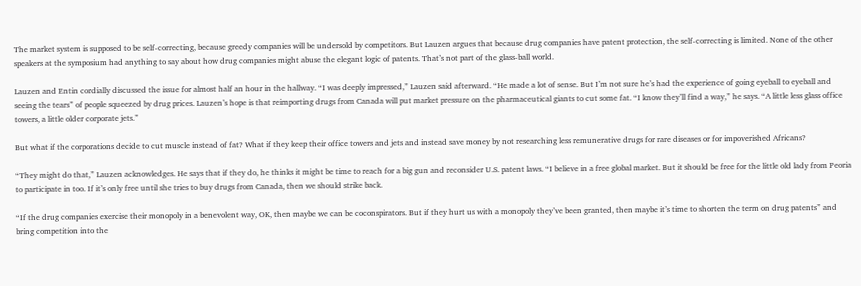The market system is supposed to be self-correcting, because greedy companies will be undersold by competitors. But Lauzen argues that because drug companies have patent protection, the self-correcting is limited. None of the other speakers at the symposium had anything to say about how drug companies might abuse the elegant logic of patents. That’s not part of the glass-ball world.

Lauzen and Entin cordially discussed the issue for almost half an hour in the hallway. “I was deeply impressed,” Lauzen said afterward. “He made a lot of sense. But I’m not sure he’s had the experience of going eyeball to eyeball and seeing the tears” of people squeezed by drug prices. Lauzen’s hope is that reimporting drugs from Canada will put market pressure on the pharmaceutical giants to cut some fat. “I know they’ll find a way,” he says. “A little less glass office towers, a little older corporate jets.”

But what if the corporations decide to cut muscle instead of fat? What if they keep their office towers and jets and instead save money by not researching less remunerative drugs for rare diseases or for impoverished Africans?

“They might do that,” Lauzen acknowledges. He says that if they do, he thinks it might be time to reach for a big gun and reconsider U.S. patent laws. “I believe in a free global market. But it should be free for the little old lady from Peoria to participate in too. If it’s only free until she tries to buy drugs from Canada, then we should strike back.

“If the drug companies exercise their monopoly in a benevolent way, OK, then maybe we can be coconspirators. But if they hurt us with a monopoly they’ve been granted, then maybe it’s time to shorten the term on drug patents” and bring competition into the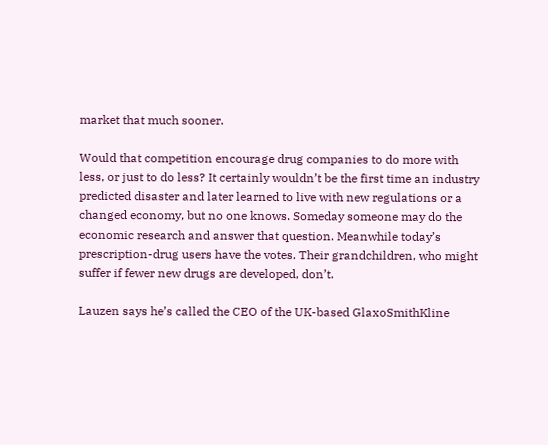market that much sooner.

Would that competition encourage drug companies to do more with less, or just to do less? It certainly wouldn’t be the first time an industry predicted disaster and later learned to live with new regulations or a changed economy, but no one knows. Someday someone may do the economic research and answer that question. Meanwhile today’s prescription-drug users have the votes. Their grandchildren, who might suffer if fewer new drugs are developed, don’t.

Lauzen says he’s called the CEO of the UK-based GlaxoSmithKline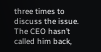three times to discuss the issue. The CEO hasn’t called him back,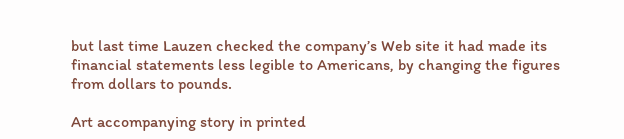but last time Lauzen checked the company’s Web site it had made its financial statements less legible to Americans, by changing the figures from dollars to pounds.

Art accompanying story in printed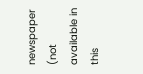newspaper (not available in this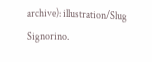archive): illustration/Slug Signorino.